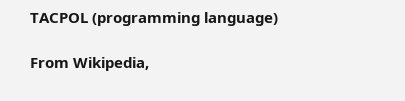TACPOL (programming language)

From Wikipedia,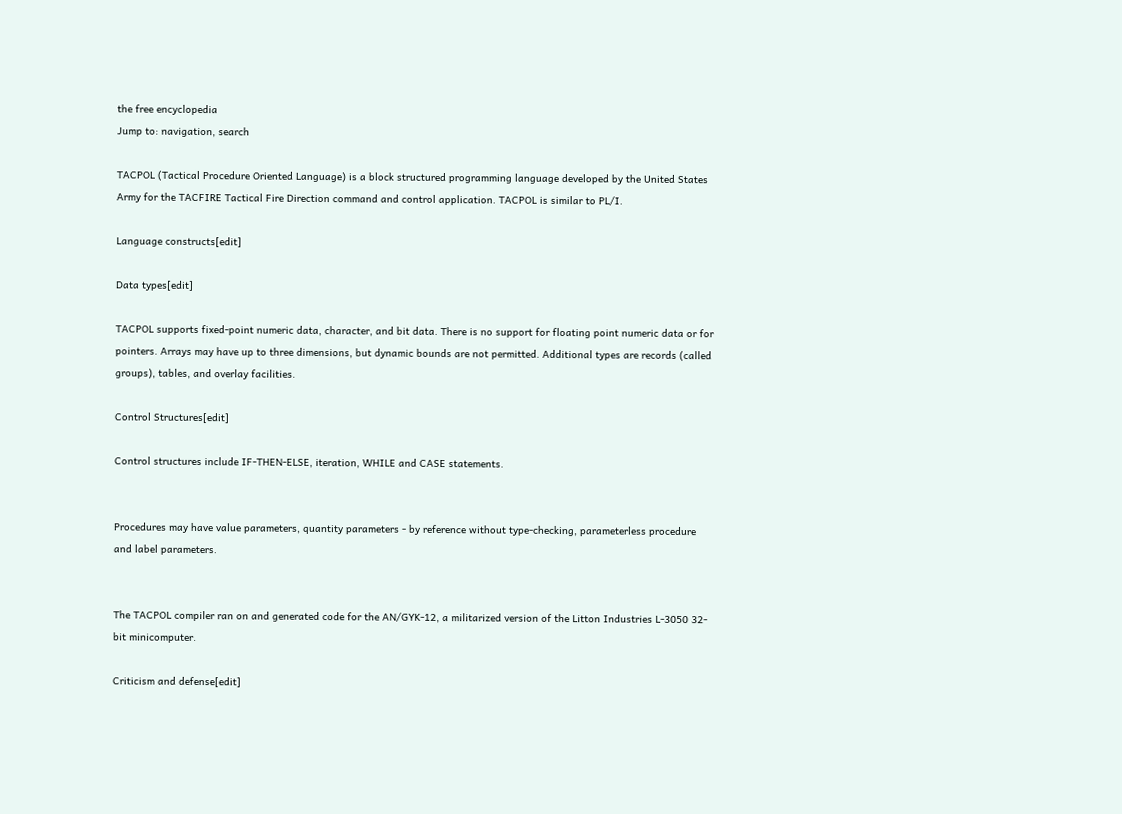the free encyclopedia
Jump to: navigation, search

TACPOL (Tactical Procedure Oriented Language) is a block structured programming language developed by the United States Army for the TACFIRE Tactical Fire Direction command and control application. TACPOL is similar to PL/I.

Language constructs[edit]

Data types[edit]

TACPOL supports fixed-point numeric data, character, and bit data. There is no support for floating point numeric data or for pointers. Arrays may have up to three dimensions, but dynamic bounds are not permitted. Additional types are records (called groups), tables, and overlay facilities.

Control Structures[edit]

Control structures include IF-THEN-ELSE, iteration, WHILE and CASE statements.


Procedures may have value parameters, quantity parameters - by reference without type-checking, parameterless procedure and label parameters.


The TACPOL compiler ran on and generated code for the AN/GYK-12, a militarized version of the Litton Industries L-3050 32-bit minicomputer.

Criticism and defense[edit]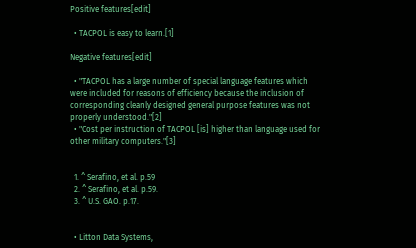Positive features[edit]

  • TACPOL is easy to learn.[1]

Negative features[edit]

  • "TACPOL has a large number of special language features which were included for reasons of efficiency because the inclusion of corresponding cleanly designed general purpose features was not properly understood."[2]
  • "Cost per instruction of TACPOL [is] higher than language used for other military computers."[3]


  1. ^ Serafino, et al. p.59
  2. ^ Serafino, et al. p.59.
  3. ^ U.S. GAO. p.17.


  • Litton Data Systems,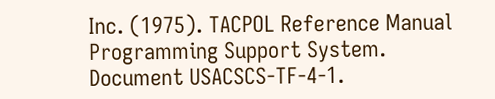Inc. (1975). TACPOL Reference Manual Programming Support System. Document USACSCS-TF-4-1.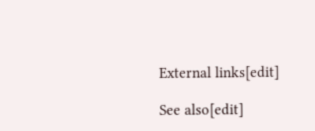External links[edit]

See also[edit]